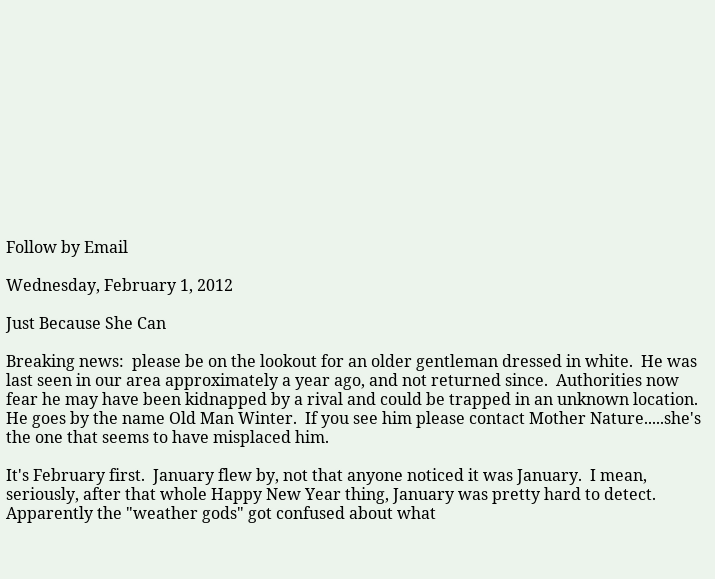Follow by Email

Wednesday, February 1, 2012

Just Because She Can

Breaking news:  please be on the lookout for an older gentleman dressed in white.  He was last seen in our area approximately a year ago, and not returned since.  Authorities now fear he may have been kidnapped by a rival and could be trapped in an unknown location.  He goes by the name Old Man Winter.  If you see him please contact Mother Nature.....she's the one that seems to have misplaced him.

It's February first.  January flew by, not that anyone noticed it was January.  I mean, seriously, after that whole Happy New Year thing, January was pretty hard to detect.  Apparently the "weather gods" got confused about what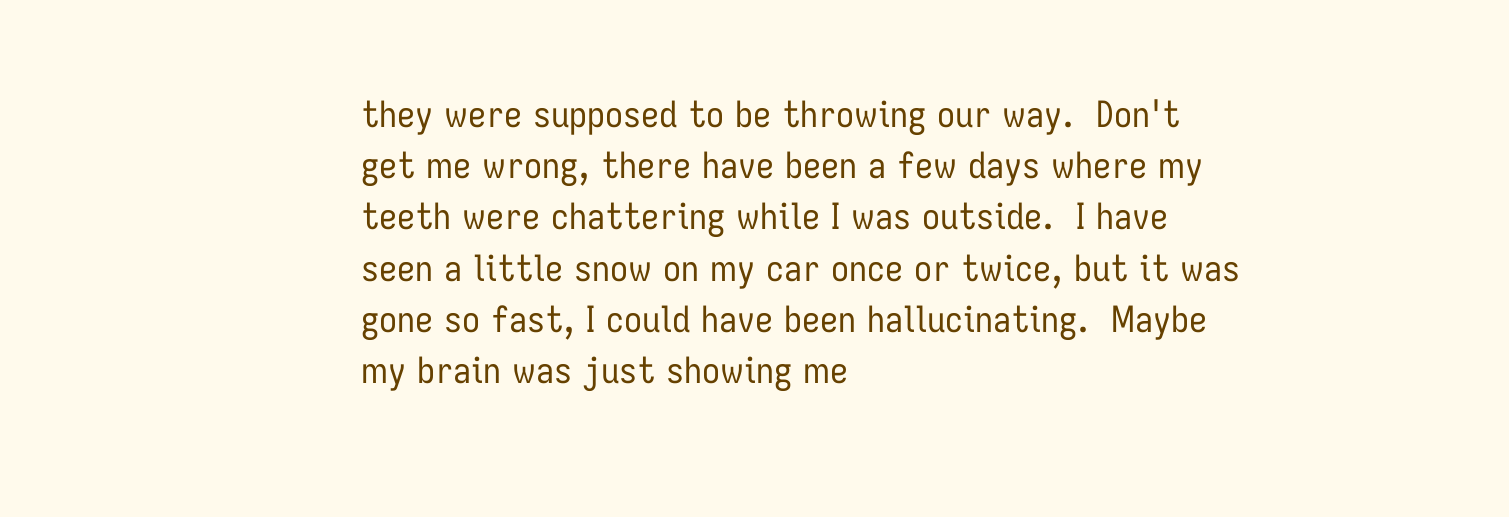they were supposed to be throwing our way.  Don't get me wrong, there have been a few days where my teeth were chattering while I was outside.  I have seen a little snow on my car once or twice, but it was gone so fast, I could have been hallucinating.  Maybe my brain was just showing me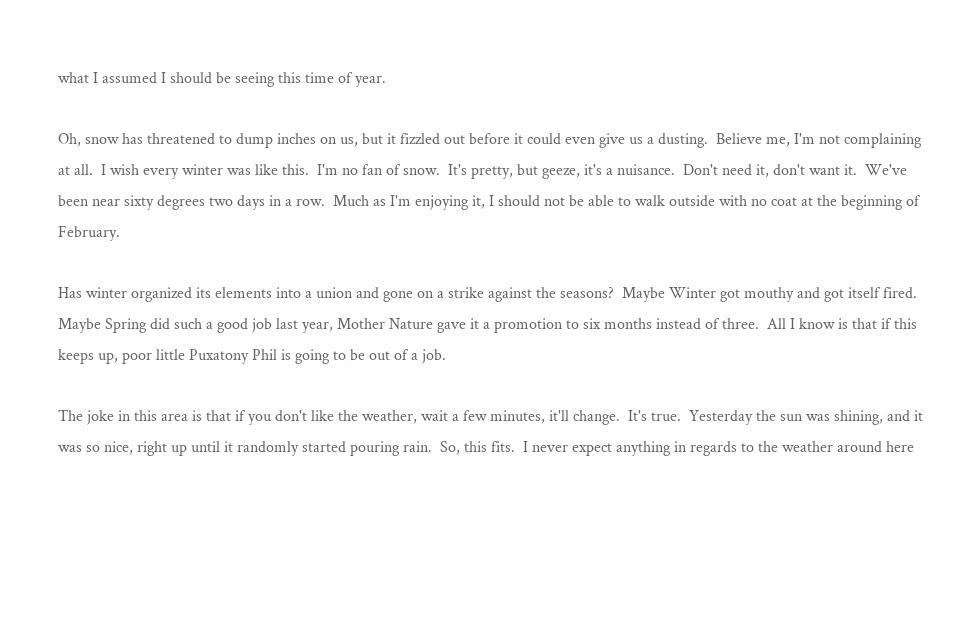what I assumed I should be seeing this time of year.

Oh, snow has threatened to dump inches on us, but it fizzled out before it could even give us a dusting.  Believe me, I'm not complaining at all.  I wish every winter was like this.  I'm no fan of snow.  It's pretty, but geeze, it's a nuisance.  Don't need it, don't want it.  We've been near sixty degrees two days in a row.  Much as I'm enjoying it, I should not be able to walk outside with no coat at the beginning of February.

Has winter organized its elements into a union and gone on a strike against the seasons?  Maybe Winter got mouthy and got itself fired.  Maybe Spring did such a good job last year, Mother Nature gave it a promotion to six months instead of three.  All I know is that if this keeps up, poor little Puxatony Phil is going to be out of a job.

The joke in this area is that if you don't like the weather, wait a few minutes, it'll change.  It's true.  Yesterday the sun was shining, and it was so nice, right up until it randomly started pouring rain.  So, this fits.  I never expect anything in regards to the weather around here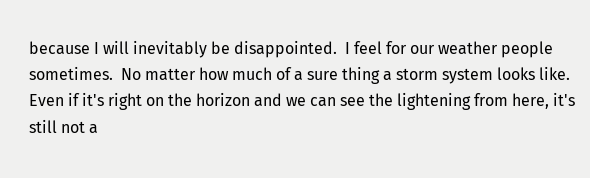because I will inevitably be disappointed.  I feel for our weather people sometimes.  No matter how much of a sure thing a storm system looks like.  Even if it's right on the horizon and we can see the lightening from here, it's still not a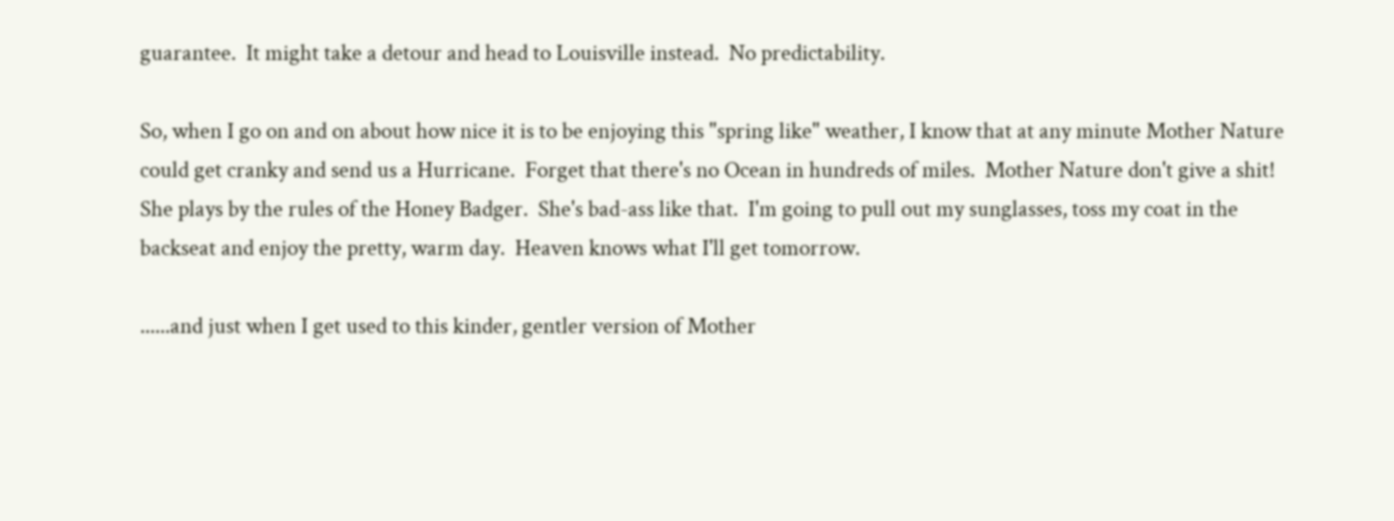guarantee.  It might take a detour and head to Louisville instead.  No predictability.

So, when I go on and on about how nice it is to be enjoying this "spring like" weather, I know that at any minute Mother Nature could get cranky and send us a Hurricane.  Forget that there's no Ocean in hundreds of miles.  Mother Nature don't give a shit!  She plays by the rules of the Honey Badger.  She's bad-ass like that.  I'm going to pull out my sunglasses, toss my coat in the backseat and enjoy the pretty, warm day.  Heaven knows what I'll get tomorrow.

......and just when I get used to this kinder, gentler version of Mother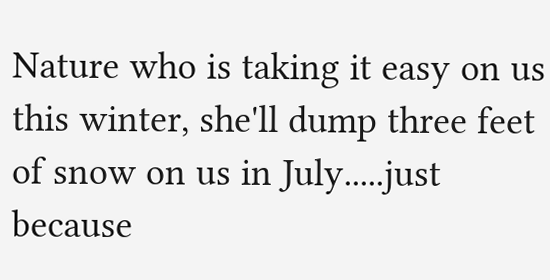Nature who is taking it easy on us this winter, she'll dump three feet of snow on us in July.....just because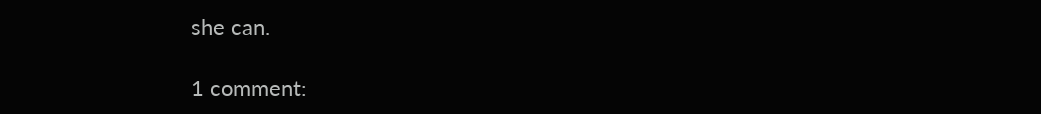she can.

1 comment: